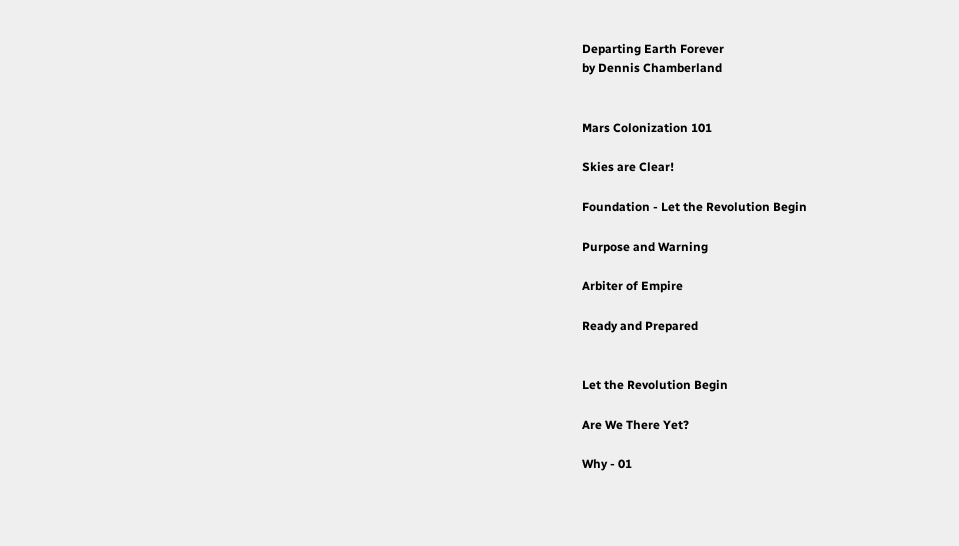Departing Earth Forever
by Dennis Chamberland


Mars Colonization 101

Skies are Clear!

Foundation - Let the Revolution Begin

Purpose and Warning

Arbiter of Empire

Ready and Prepared


Let the Revolution Begin

Are We There Yet?

Why - 01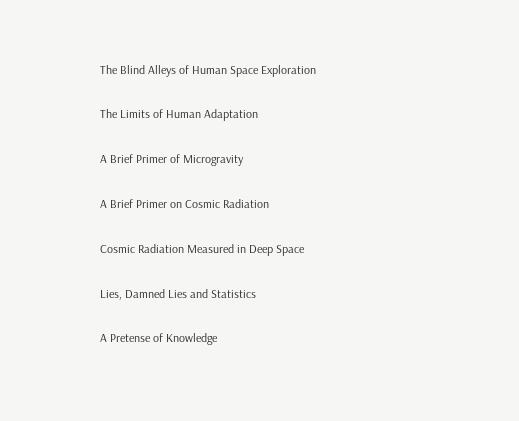The Blind Alleys of Human Space Exploration

The Limits of Human Adaptation

A Brief Primer of Microgravity

A Brief Primer on Cosmic Radiation

Cosmic Radiation Measured in Deep Space

Lies, Damned Lies and Statistics

A Pretense of Knowledge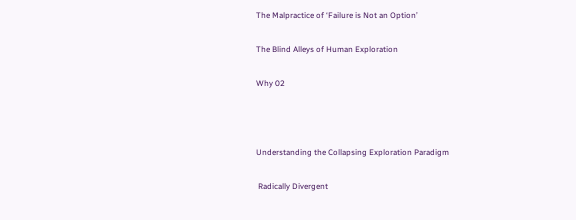The Malpractice of ‘Failure is Not an Option’

The Blind Alleys of Human Exploration

Why 02



Understanding the Collapsing Exploration Paradigm

 Radically Divergent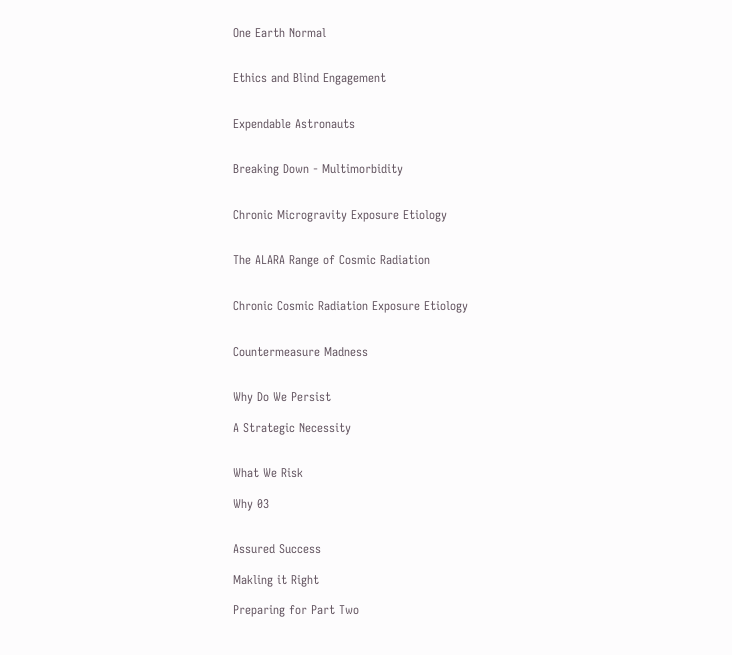One Earth Normal


Ethics and Blind Engagement


Expendable Astronauts


Breaking Down - Multimorbidity


Chronic Microgravity Exposure Etiology


The ALARA Range of Cosmic Radiation


Chronic Cosmic Radiation Exposure Etiology


Countermeasure Madness


Why Do We Persist

A Strategic Necessity


What We Risk

Why 03


Assured Success

Makling it Right

Preparing for Part Two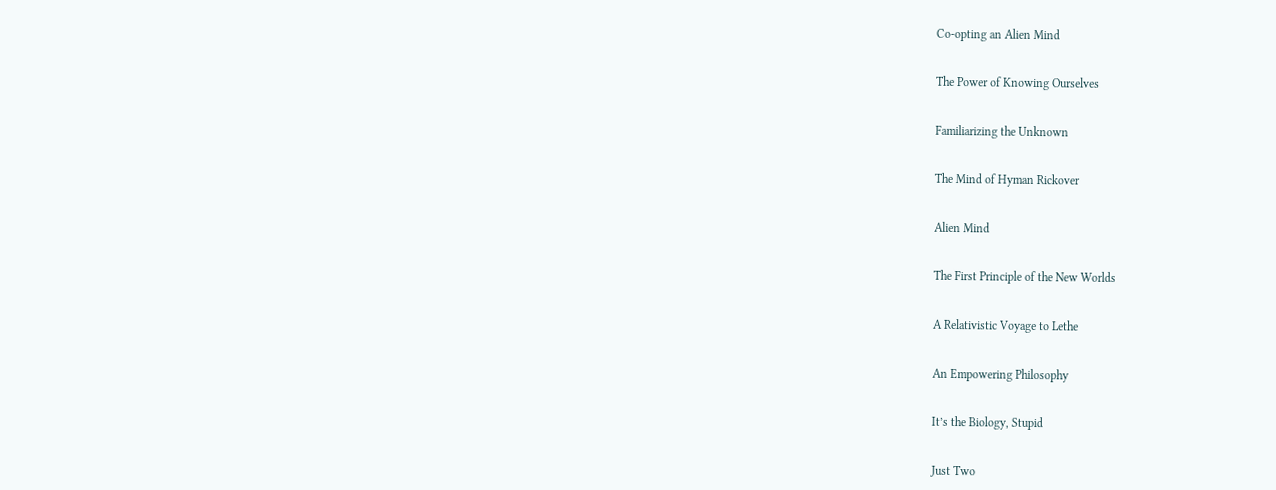Co-opting an Alien Mind


The Power of Knowing Ourselves


Familiarizing the Unknown


The Mind of Hyman Rickover


Alien Mind


The First Principle of the New Worlds


A Relativistic Voyage to Lethe


An Empowering Philosophy


It’s the Biology, Stupid


Just Two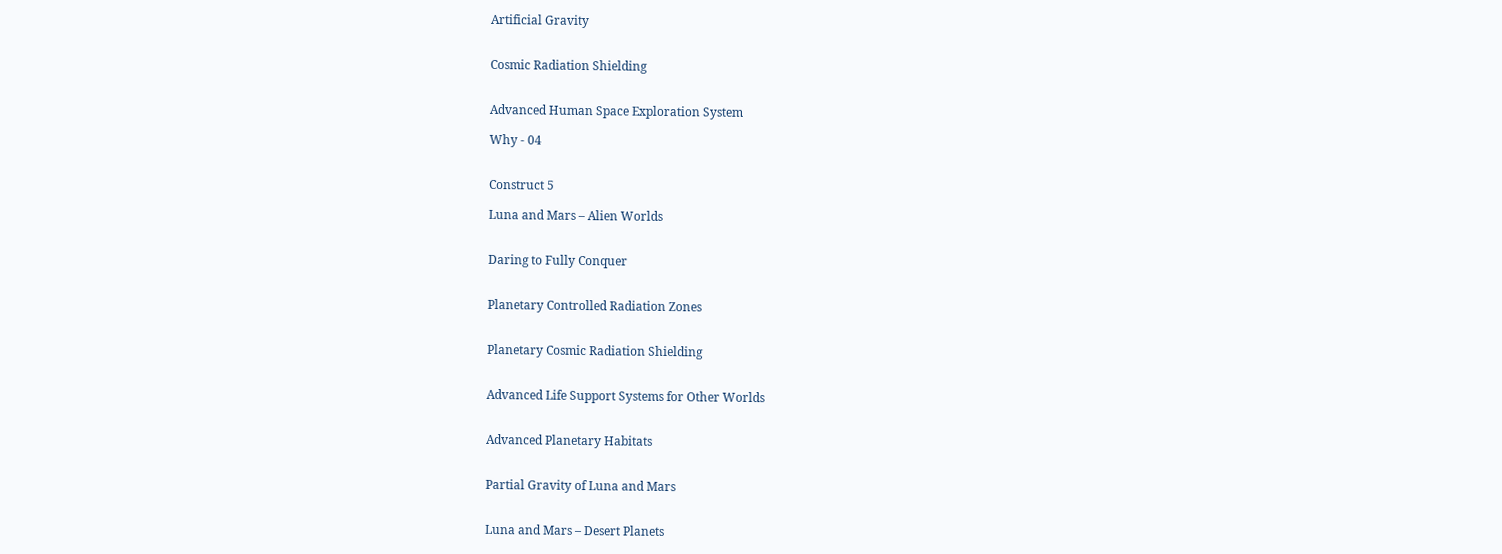Artificial Gravity


Cosmic Radiation Shielding


Advanced Human Space Exploration System

Why - 04


Construct 5

Luna and Mars – Alien Worlds


Daring to Fully Conquer


Planetary Controlled Radiation Zones


Planetary Cosmic Radiation Shielding


Advanced Life Support Systems for Other Worlds


Advanced Planetary Habitats


Partial Gravity of Luna and Mars


Luna and Mars – Desert Planets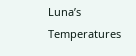Luna’s Temperatures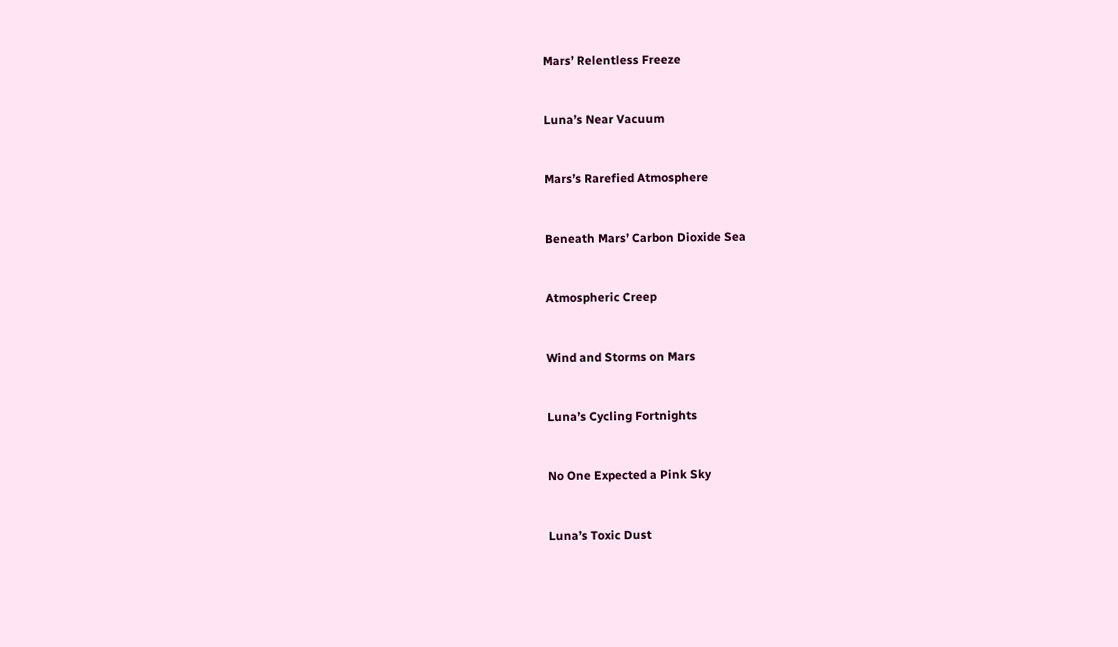Mars’ Relentless Freeze


Luna’s Near Vacuum


Mars’s Rarefied Atmosphere


Beneath Mars’ Carbon Dioxide Sea


Atmospheric Creep


Wind and Storms on Mars


Luna’s Cycling Fortnights


No One Expected a Pink Sky


Luna’s Toxic Dust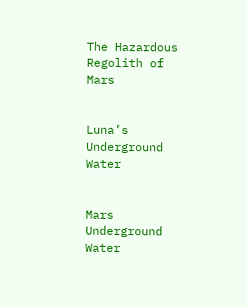The Hazardous Regolith of Mars


Luna’s Underground Water


Mars Underground Water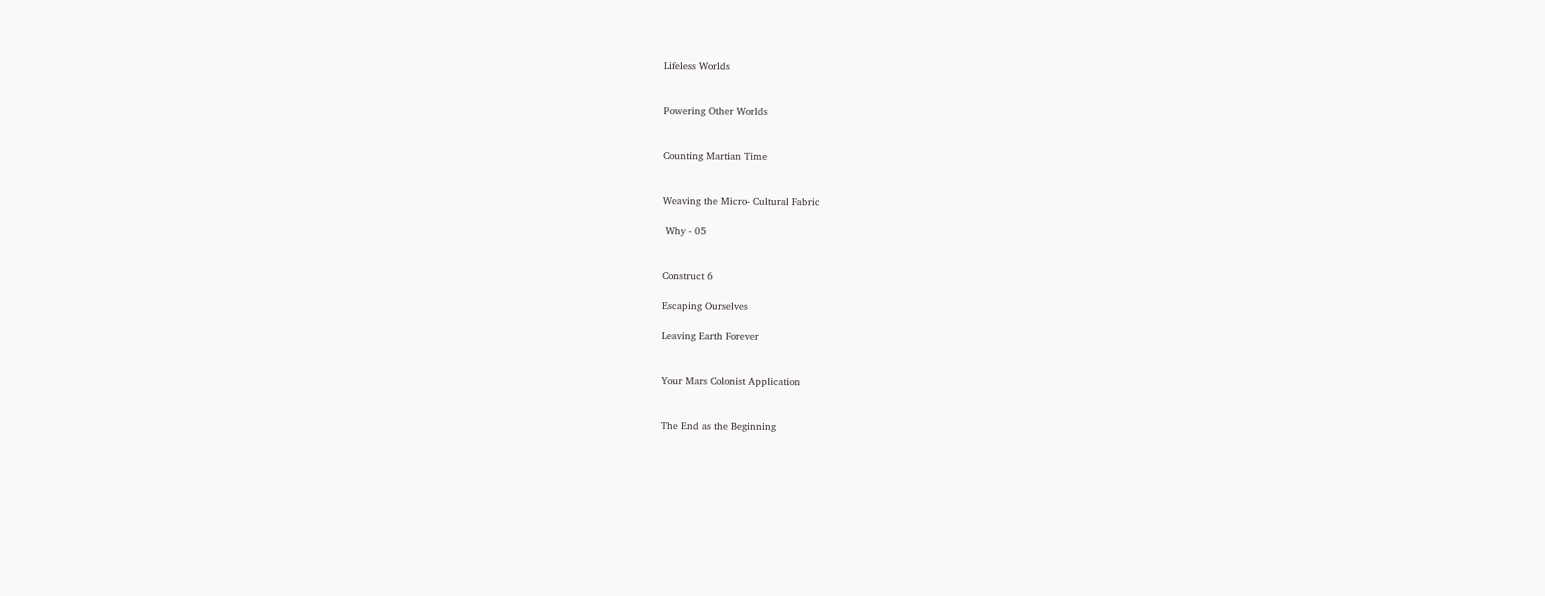Lifeless Worlds


Powering Other Worlds


Counting Martian Time


Weaving the Micro- Cultural Fabric

 Why - 05


Construct 6

Escaping Ourselves

Leaving Earth Forever


Your Mars Colonist Application


The End as the Beginning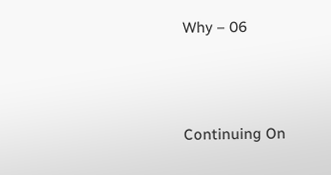Why – 06




Continuing On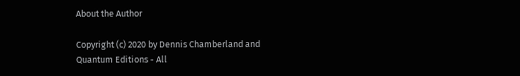About the Author

Copyright (c) 2020 by Dennis Chamberland and Quantum Editions - All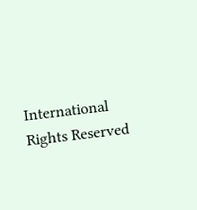International Rights Reserved